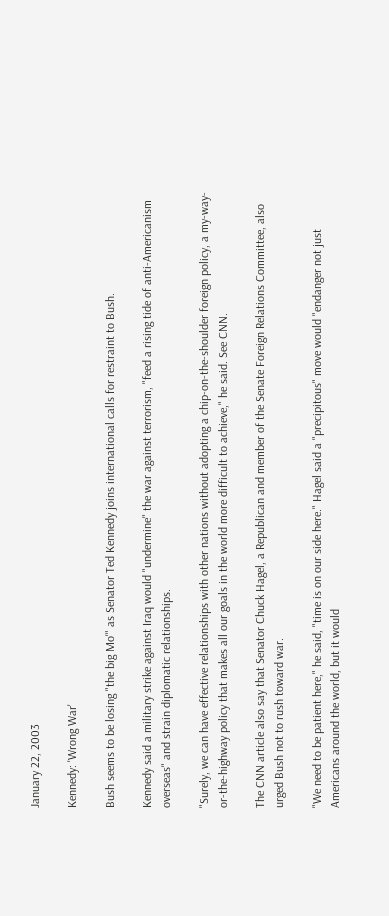January 22, 2003

Kennedy: 'Wrong War'

Bush seems to be losing "the big Mo'" as Senator Ted Kennedy joins international calls for restraint to Bush.

Kennedy said a military strike against Iraq would "undermine" the war against terrorism, "feed a rising tide of anti-Americanism overseas" and strain diplomatic relationships.

"Surely, we can have effective relationships with other nations without adopting a chip-on-the-shoulder foreign policy, a my-way-or-the-highway policy that makes all our goals in the world more difficult to achieve," he said. See CNN.

The CNN article also say that Senator Chuck Hagel, a Republican and member of the Senate Foreign Relations Committee, also urged Bush not to rush toward war.

"We need to be patient here," he said, "time is on our side here." Hagel said a "precipitous" move would "endanger not just Americans around the world, but it would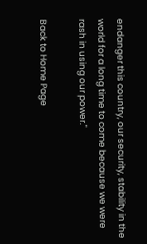endanger this country, our security, stability in the world for a long time to come because we were rash in using our power."

Back to Home Page